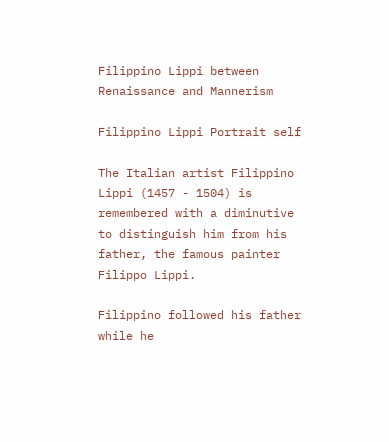Filippino Lippi between Renaissance and Mannerism

Filippino Lippi Portrait self

The Italian artist Filippino Lippi (1457 - 1504) is remembered with a diminutive to distinguish him from his father, the famous painter Filippo Lippi.

Filippino followed his father while he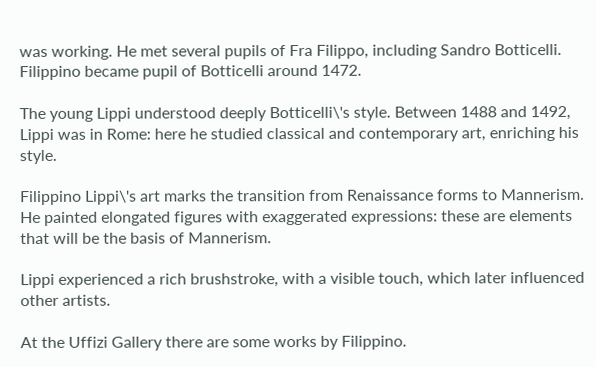was working. He met several pupils of Fra Filippo, including Sandro Botticelli. Filippino became pupil of Botticelli around 1472.

The young Lippi understood deeply Botticelli\'s style. Between 1488 and 1492, Lippi was in Rome: here he studied classical and contemporary art, enriching his style.

Filippino Lippi\'s art marks the transition from Renaissance forms to Mannerism. He painted elongated figures with exaggerated expressions: these are elements that will be the basis of Mannerism.

Lippi experienced a rich brushstroke, with a visible touch, which later influenced other artists.

At the Uffizi Gallery there are some works by Filippino.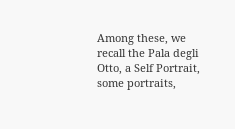Among these, we recall the Pala degli Otto, a Self Portrait, some portraits,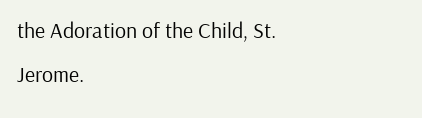the Adoration of the Child, St. Jerome.